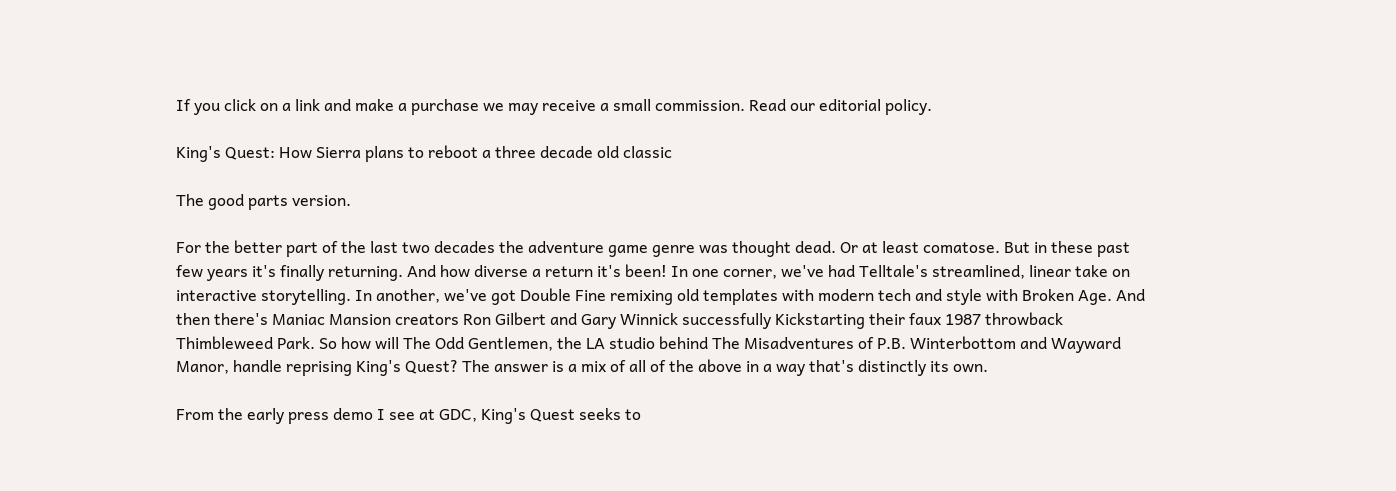If you click on a link and make a purchase we may receive a small commission. Read our editorial policy.

King's Quest: How Sierra plans to reboot a three decade old classic

The good parts version.

For the better part of the last two decades the adventure game genre was thought dead. Or at least comatose. But in these past few years it's finally returning. And how diverse a return it's been! In one corner, we've had Telltale's streamlined, linear take on interactive storytelling. In another, we've got Double Fine remixing old templates with modern tech and style with Broken Age. And then there's Maniac Mansion creators Ron Gilbert and Gary Winnick successfully Kickstarting their faux 1987 throwback Thimbleweed Park. So how will The Odd Gentlemen, the LA studio behind The Misadventures of P.B. Winterbottom and Wayward Manor, handle reprising King's Quest? The answer is a mix of all of the above in a way that's distinctly its own.

From the early press demo I see at GDC, King's Quest seeks to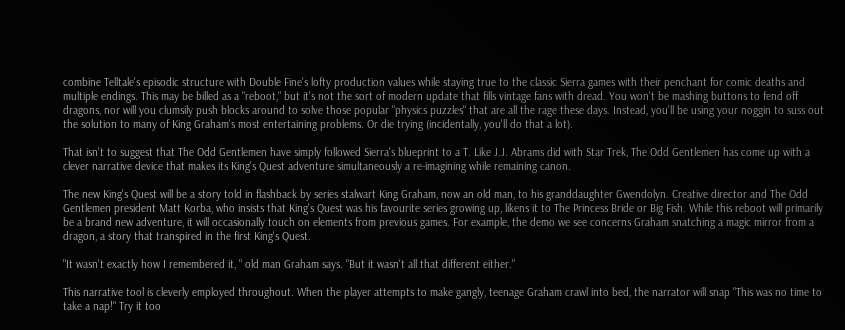combine Telltale's episodic structure with Double Fine's lofty production values while staying true to the classic Sierra games with their penchant for comic deaths and multiple endings. This may be billed as a "reboot," but it's not the sort of modern update that fills vintage fans with dread. You won't be mashing buttons to fend off dragons, nor will you clumsily push blocks around to solve those popular "physics puzzles" that are all the rage these days. Instead, you'll be using your noggin to suss out the solution to many of King Graham's most entertaining problems. Or die trying (incidentally, you'll do that a lot).

That isn't to suggest that The Odd Gentlemen have simply followed Sierra's blueprint to a T. Like J.J. Abrams did with Star Trek, The Odd Gentlemen has come up with a clever narrative device that makes its King's Quest adventure simultaneously a re-imagining while remaining canon.

The new King's Quest will be a story told in flashback by series stalwart King Graham, now an old man, to his granddaughter Gwendolyn. Creative director and The Odd Gentlemen president Matt Korba, who insists that King's Quest was his favourite series growing up, likens it to The Princess Bride or Big Fish. While this reboot will primarily be a brand new adventure, it will occasionally touch on elements from previous games. For example, the demo we see concerns Graham snatching a magic mirror from a dragon, a story that transpired in the first King's Quest.

"It wasn't exactly how I remembered it, " old man Graham says. "But it wasn't all that different either."

This narrative tool is cleverly employed throughout. When the player attempts to make gangly, teenage Graham crawl into bed, the narrator will snap "This was no time to take a nap!" Try it too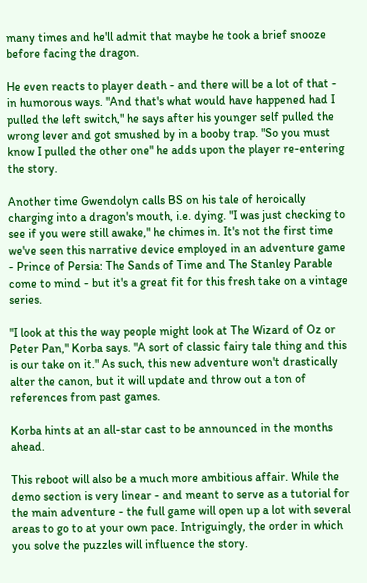many times and he'll admit that maybe he took a brief snooze before facing the dragon.

He even reacts to player death - and there will be a lot of that - in humorous ways. "And that's what would have happened had I pulled the left switch," he says after his younger self pulled the wrong lever and got smushed by in a booby trap. "So you must know I pulled the other one" he adds upon the player re-entering the story.

Another time Gwendolyn calls BS on his tale of heroically charging into a dragon's mouth, i.e. dying. "I was just checking to see if you were still awake," he chimes in. It's not the first time we've seen this narrative device employed in an adventure game - Prince of Persia: The Sands of Time and The Stanley Parable come to mind - but it's a great fit for this fresh take on a vintage series.

"I look at this the way people might look at The Wizard of Oz or Peter Pan," Korba says. "A sort of classic fairy tale thing and this is our take on it." As such, this new adventure won't drastically alter the canon, but it will update and throw out a ton of references from past games.

Korba hints at an all-star cast to be announced in the months ahead.

This reboot will also be a much more ambitious affair. While the demo section is very linear - and meant to serve as a tutorial for the main adventure - the full game will open up a lot with several areas to go to at your own pace. Intriguingly, the order in which you solve the puzzles will influence the story.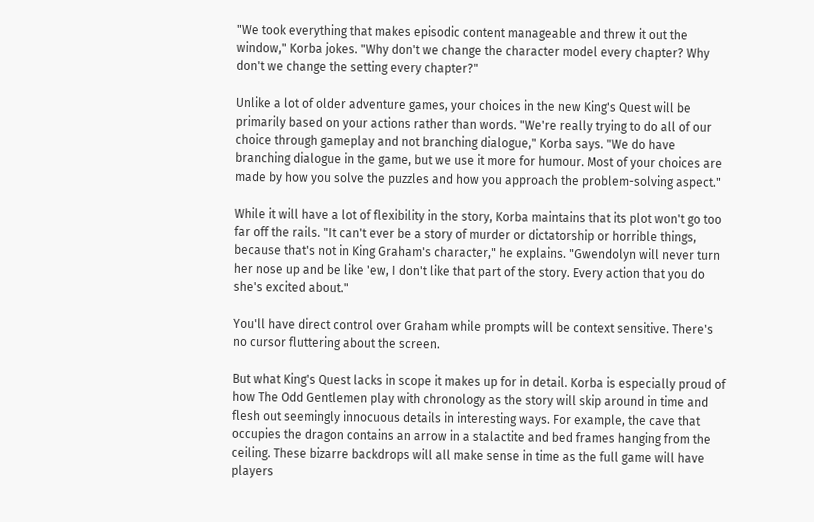"We took everything that makes episodic content manageable and threw it out the window," Korba jokes. "Why don't we change the character model every chapter? Why don't we change the setting every chapter?"

Unlike a lot of older adventure games, your choices in the new King's Quest will be primarily based on your actions rather than words. "We're really trying to do all of our choice through gameplay and not branching dialogue," Korba says. "We do have branching dialogue in the game, but we use it more for humour. Most of your choices are made by how you solve the puzzles and how you approach the problem-solving aspect."

While it will have a lot of flexibility in the story, Korba maintains that its plot won't go too far off the rails. "It can't ever be a story of murder or dictatorship or horrible things, because that's not in King Graham's character," he explains. "Gwendolyn will never turn her nose up and be like 'ew, I don't like that part of the story. Every action that you do she's excited about."

You'll have direct control over Graham while prompts will be context sensitive. There's no cursor fluttering about the screen.

But what King's Quest lacks in scope it makes up for in detail. Korba is especially proud of how The Odd Gentlemen play with chronology as the story will skip around in time and flesh out seemingly innocuous details in interesting ways. For example, the cave that occupies the dragon contains an arrow in a stalactite and bed frames hanging from the ceiling. These bizarre backdrops will all make sense in time as the full game will have players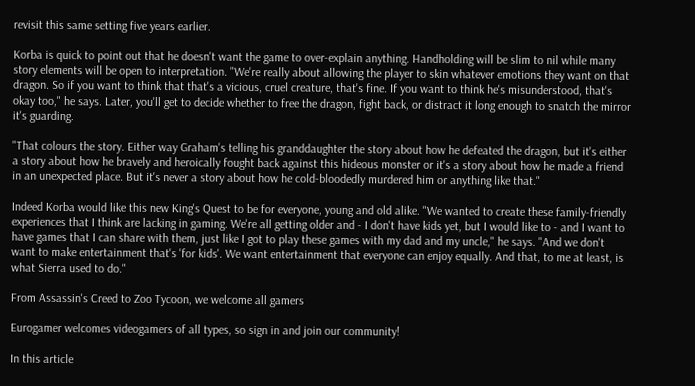revisit this same setting five years earlier.

Korba is quick to point out that he doesn't want the game to over-explain anything. Handholding will be slim to nil while many story elements will be open to interpretation. "We're really about allowing the player to skin whatever emotions they want on that dragon. So if you want to think that that's a vicious, cruel creature, that's fine. If you want to think he's misunderstood, that's okay too," he says. Later, you'll get to decide whether to free the dragon, fight back, or distract it long enough to snatch the mirror it's guarding.

"That colours the story. Either way Graham's telling his granddaughter the story about how he defeated the dragon, but it's either a story about how he bravely and heroically fought back against this hideous monster or it's a story about how he made a friend in an unexpected place. But it's never a story about how he cold-bloodedly murdered him or anything like that."

Indeed Korba would like this new King's Quest to be for everyone, young and old alike. "We wanted to create these family-friendly experiences that I think are lacking in gaming. We're all getting older and - I don't have kids yet, but I would like to - and I want to have games that I can share with them, just like I got to play these games with my dad and my uncle," he says. "And we don't want to make entertainment that's 'for kids'. We want entertainment that everyone can enjoy equally. And that, to me at least, is what Sierra used to do."

From Assassin's Creed to Zoo Tycoon, we welcome all gamers

Eurogamer welcomes videogamers of all types, so sign in and join our community!

In this article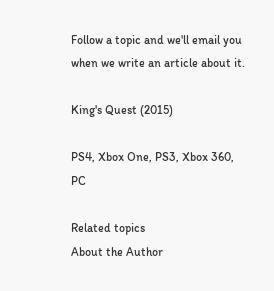Follow a topic and we'll email you when we write an article about it.

King's Quest (2015)

PS4, Xbox One, PS3, Xbox 360, PC

Related topics
About the Author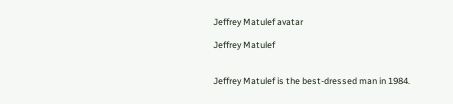Jeffrey Matulef avatar

Jeffrey Matulef


Jeffrey Matulef is the best-dressed man in 1984.